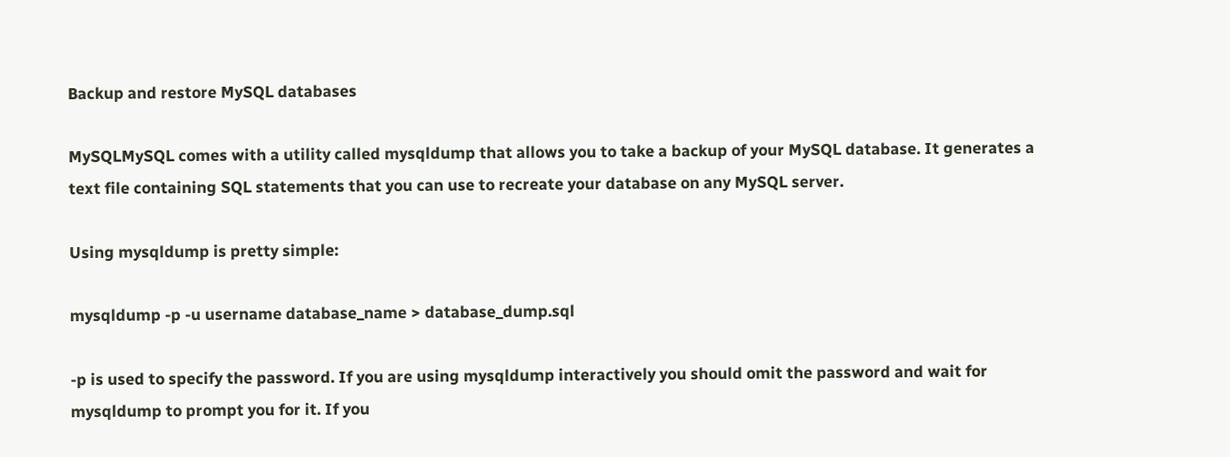Backup and restore MySQL databases

MySQLMySQL comes with a utility called mysqldump that allows you to take a backup of your MySQL database. It generates a text file containing SQL statements that you can use to recreate your database on any MySQL server.

Using mysqldump is pretty simple:

mysqldump -p -u username database_name > database_dump.sql

-p is used to specify the password. If you are using mysqldump interactively you should omit the password and wait for mysqldump to prompt you for it. If you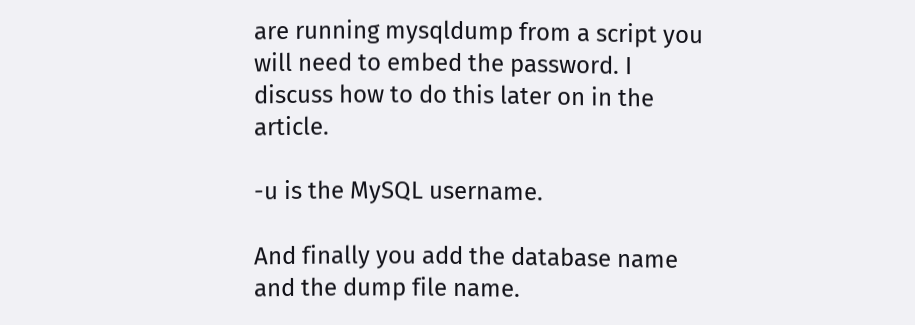are running mysqldump from a script you will need to embed the password. I discuss how to do this later on in the article.

-u is the MySQL username.

And finally you add the database name and the dump file name.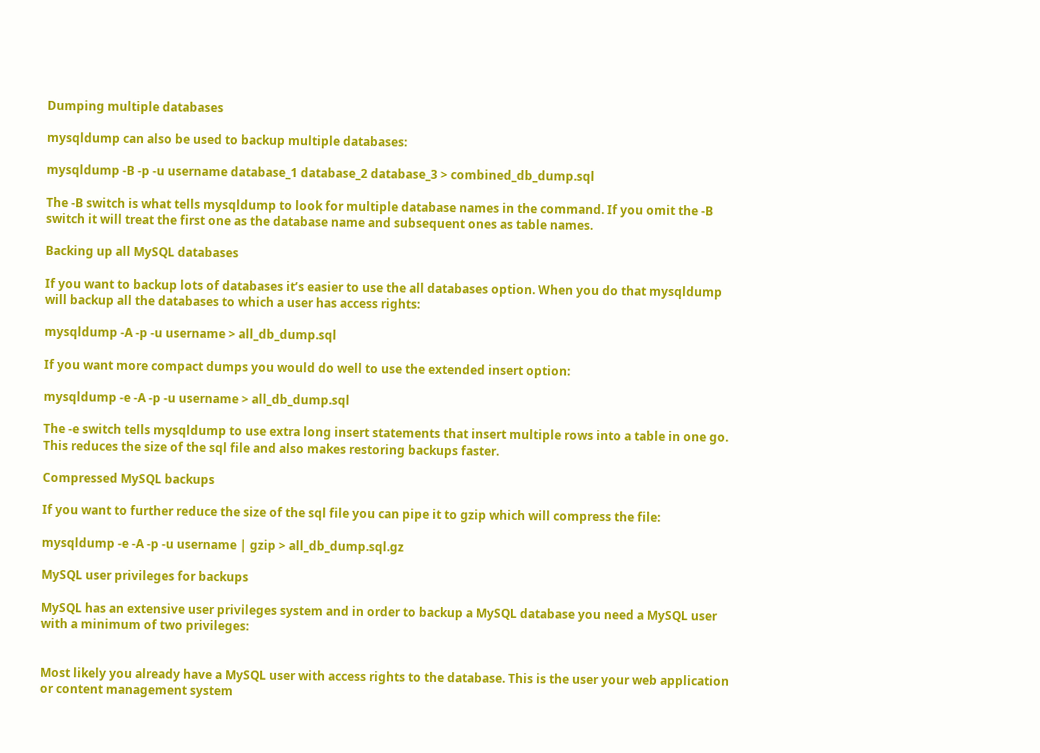Dumping multiple databases

mysqldump can also be used to backup multiple databases:

mysqldump -B -p -u username database_1 database_2 database_3 > combined_db_dump.sql

The -B switch is what tells mysqldump to look for multiple database names in the command. If you omit the -B switch it will treat the first one as the database name and subsequent ones as table names.

Backing up all MySQL databases

If you want to backup lots of databases it’s easier to use the all databases option. When you do that mysqldump will backup all the databases to which a user has access rights:

mysqldump -A -p -u username > all_db_dump.sql

If you want more compact dumps you would do well to use the extended insert option:

mysqldump -e -A -p -u username > all_db_dump.sql

The -e switch tells mysqldump to use extra long insert statements that insert multiple rows into a table in one go. This reduces the size of the sql file and also makes restoring backups faster.

Compressed MySQL backups

If you want to further reduce the size of the sql file you can pipe it to gzip which will compress the file:

mysqldump -e -A -p -u username | gzip > all_db_dump.sql.gz

MySQL user privileges for backups

MySQL has an extensive user privileges system and in order to backup a MySQL database you need a MySQL user with a minimum of two privileges:


Most likely you already have a MySQL user with access rights to the database. This is the user your web application or content management system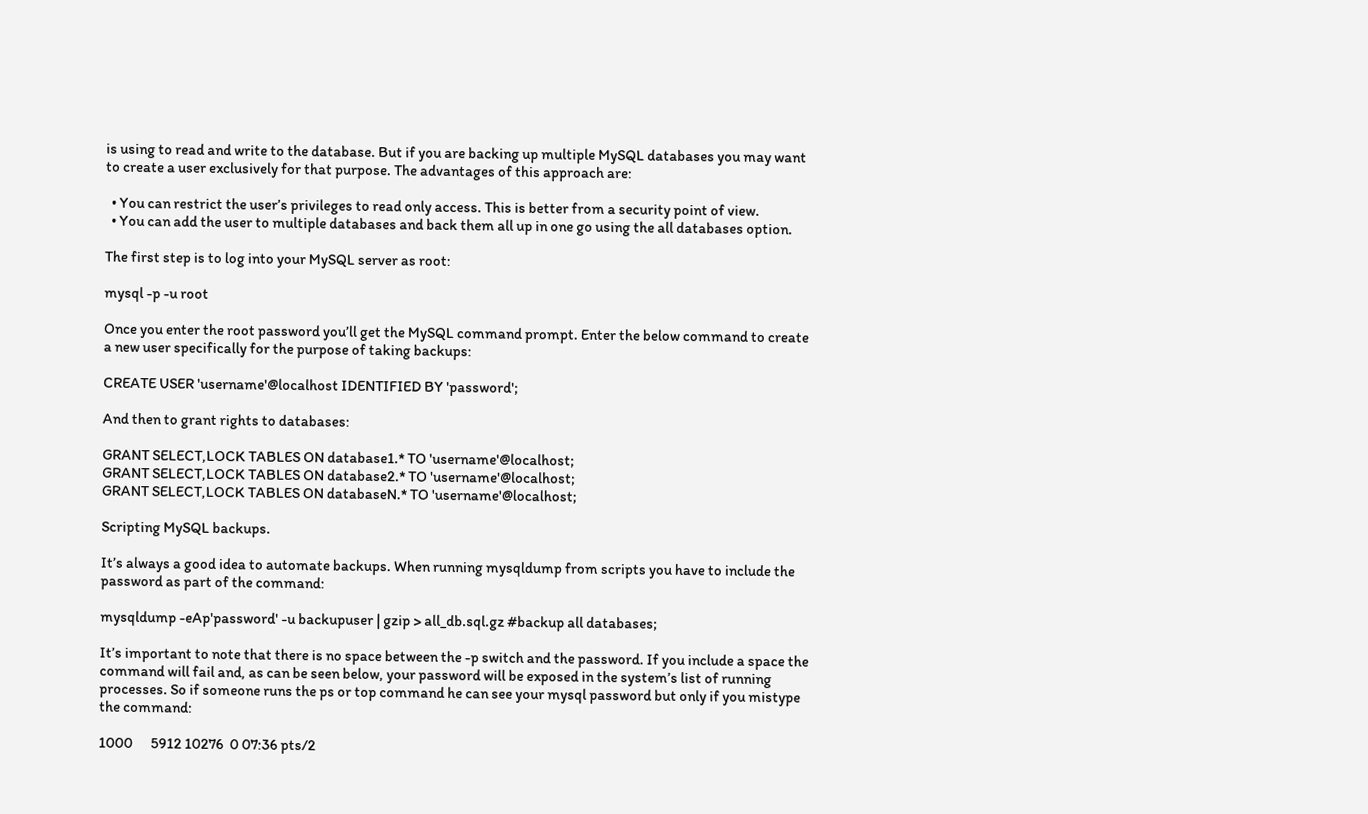is using to read and write to the database. But if you are backing up multiple MySQL databases you may want to create a user exclusively for that purpose. The advantages of this approach are:

  • You can restrict the user’s privileges to read only access. This is better from a security point of view.
  • You can add the user to multiple databases and back them all up in one go using the all databases option.

The first step is to log into your MySQL server as root:

mysql -p -u root

Once you enter the root password you’ll get the MySQL command prompt. Enter the below command to create a new user specifically for the purpose of taking backups:

CREATE USER 'username'@localhost IDENTIFIED BY 'password';

And then to grant rights to databases:

GRANT SELECT,LOCK TABLES ON database1.* TO 'username'@localhost;
GRANT SELECT,LOCK TABLES ON database2.* TO 'username'@localhost;
GRANT SELECT,LOCK TABLES ON databaseN.* TO 'username'@localhost;

Scripting MySQL backups.

It’s always a good idea to automate backups. When running mysqldump from scripts you have to include the password as part of the command:

mysqldump -eAp'password' -u backupuser | gzip > all_db.sql.gz #backup all databases;

It’s important to note that there is no space between the -p switch and the password. If you include a space the command will fail and, as can be seen below, your password will be exposed in the system’s list of running processes. So if someone runs the ps or top command he can see your mysql password but only if you mistype the command:

1000      5912 10276  0 07:36 pts/2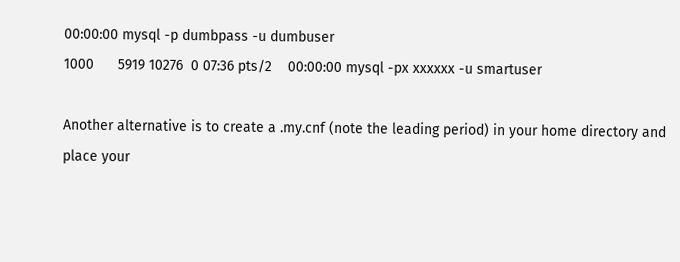00:00:00 mysql -p dumbpass -u dumbuser
1000      5919 10276  0 07:36 pts/2    00:00:00 mysql -px xxxxxx -u smartuser

Another alternative is to create a .my.cnf (note the leading period) in your home directory and place your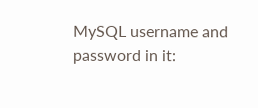MySQL username and password in it: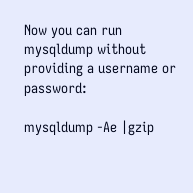Now you can run mysqldump without providing a username or password:

mysqldump -Ae |gzip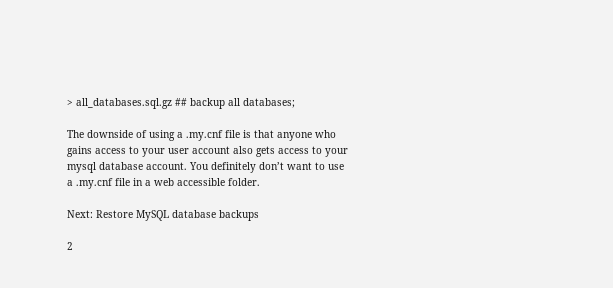> all_databases.sql.gz ## backup all databases;

The downside of using a .my.cnf file is that anyone who gains access to your user account also gets access to your mysql database account. You definitely don’t want to use a .my.cnf file in a web accessible folder.

Next: Restore MySQL database backups

2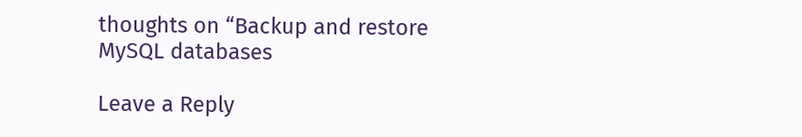thoughts on “Backup and restore MySQL databases

Leave a Reply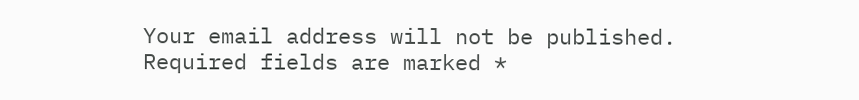Your email address will not be published. Required fields are marked *